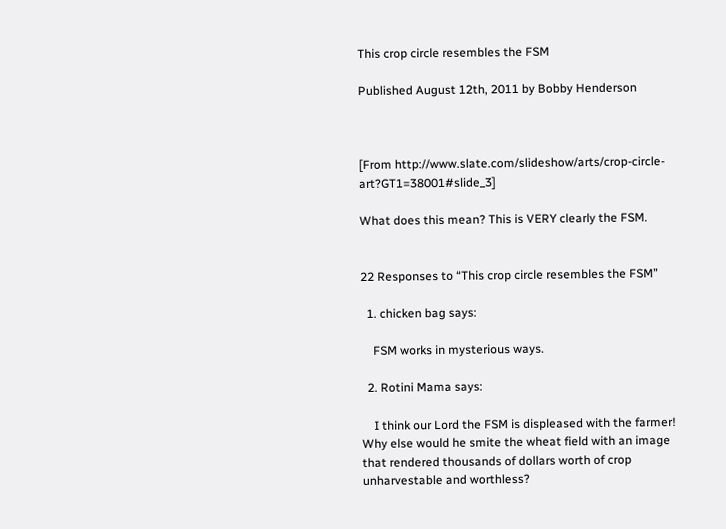This crop circle resembles the FSM

Published August 12th, 2011 by Bobby Henderson



[From http://www.slate.com/slideshow/arts/crop-circle-art?GT1=38001#slide_3]

What does this mean? This is VERY clearly the FSM.


22 Responses to “This crop circle resembles the FSM”

  1. chicken bag says:

    FSM works in mysterious ways.

  2. Rotini Mama says:

    I think our Lord the FSM is displeased with the farmer! Why else would he smite the wheat field with an image that rendered thousands of dollars worth of crop unharvestable and worthless?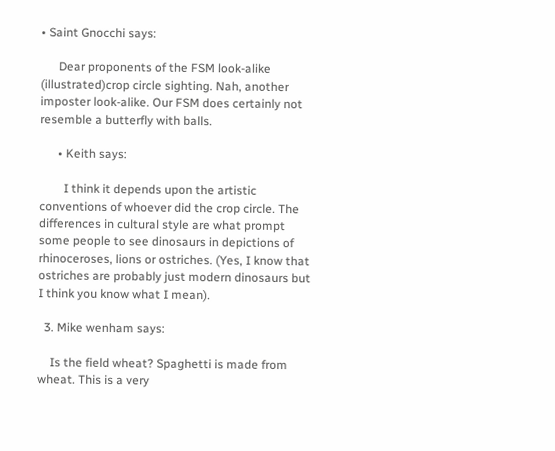• Saint Gnocchi says:

      Dear proponents of the FSM look-alike (illustrated)crop circle sighting. Nah, another imposter look-alike. Our FSM does certainly not resemble a butterfly with balls.

      • Keith says:

        I think it depends upon the artistic conventions of whoever did the crop circle. The differences in cultural style are what prompt some people to see dinosaurs in depictions of rhinoceroses, lions or ostriches. (Yes, I know that ostriches are probably just modern dinosaurs but I think you know what I mean).

  3. Mike wenham says:

    Is the field wheat? Spaghetti is made from wheat. This is a very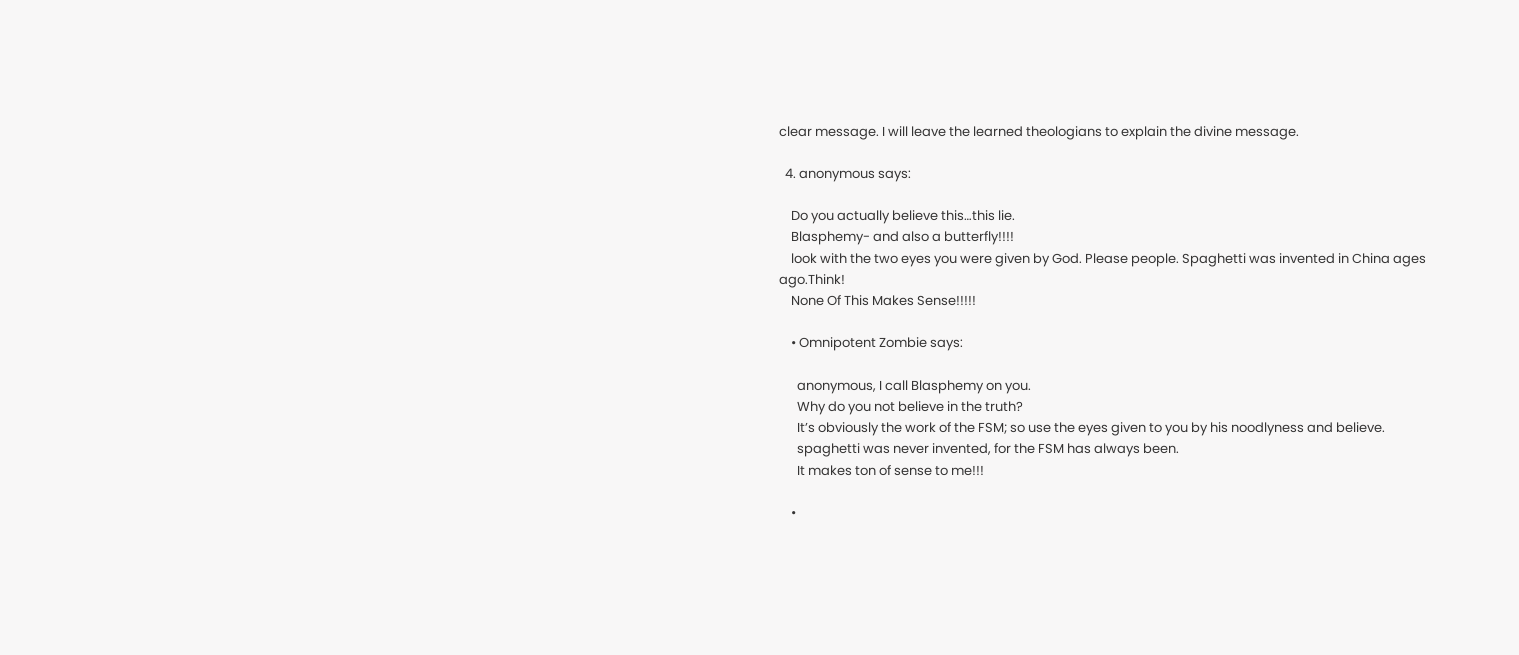clear message. I will leave the learned theologians to explain the divine message.

  4. anonymous says:

    Do you actually believe this…this lie.
    Blasphemy- and also a butterfly!!!!
    look with the two eyes you were given by God. Please people. Spaghetti was invented in China ages ago.Think!
    None Of This Makes Sense!!!!!

    • Omnipotent Zombie says:

      anonymous, I call Blasphemy on you.
      Why do you not believe in the truth?
      It’s obviously the work of the FSM; so use the eyes given to you by his noodlyness and believe.
      spaghetti was never invented, for the FSM has always been.
      It makes ton of sense to me!!!

    •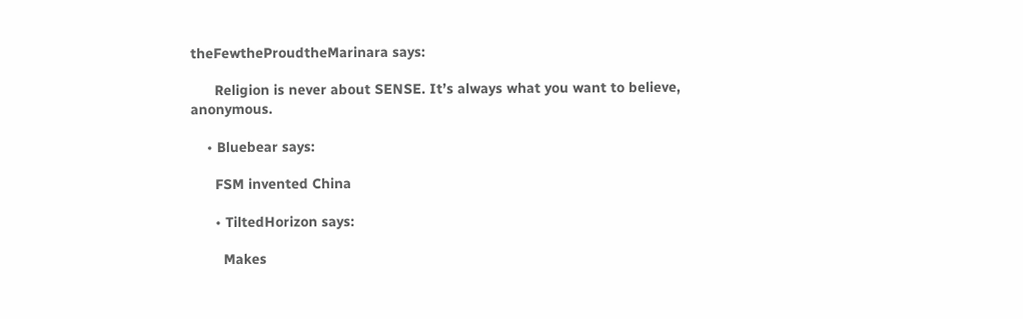theFewtheProudtheMarinara says:

      Religion is never about SENSE. It’s always what you want to believe, anonymous.

    • Bluebear says:

      FSM invented China

      • TiltedHorizon says:

        Makes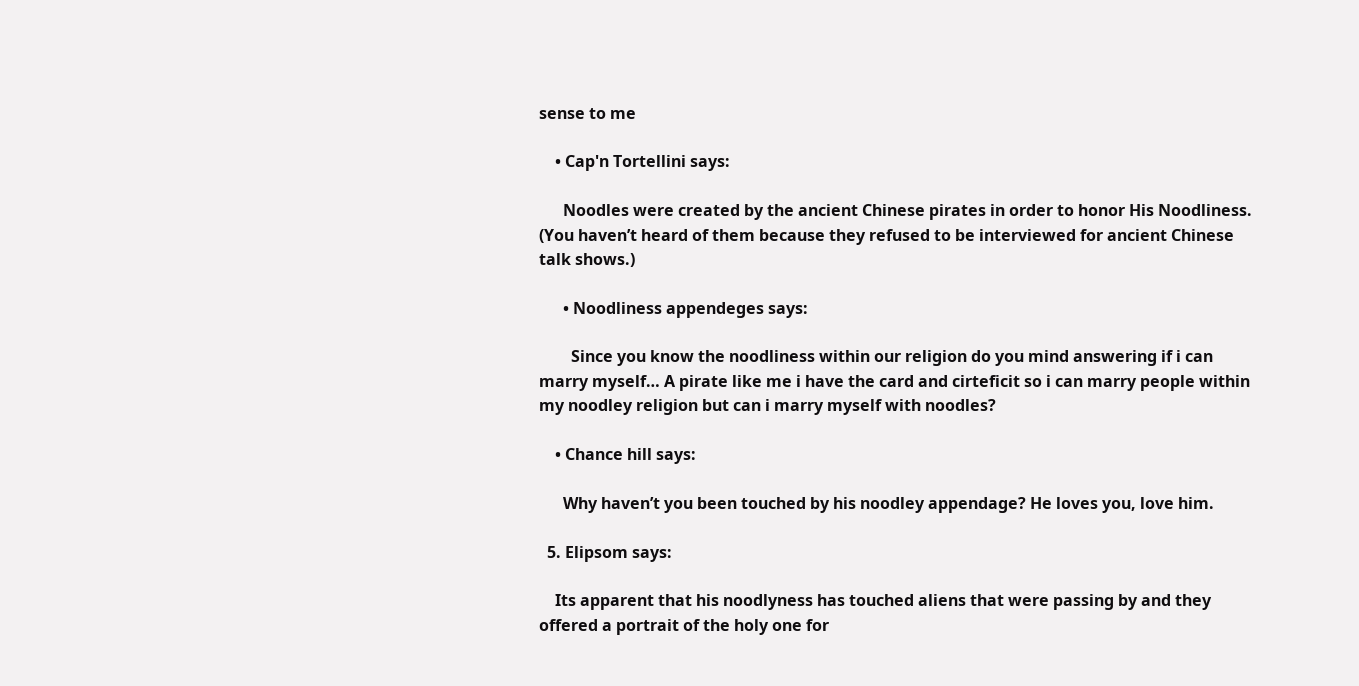sense to me

    • Cap'n Tortellini says:

      Noodles were created by the ancient Chinese pirates in order to honor His Noodliness. (You haven’t heard of them because they refused to be interviewed for ancient Chinese talk shows.)

      • Noodliness appendeges says:

        Since you know the noodliness within our religion do you mind answering if i can marry myself… A pirate like me i have the card and cirteficit so i can marry people within my noodley religion but can i marry myself with noodles?

    • Chance hill says:

      Why haven’t you been touched by his noodley appendage? He loves you, love him.

  5. Elipsom says:

    Its apparent that his noodlyness has touched aliens that were passing by and they offered a portrait of the holy one for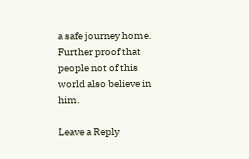a safe journey home. Further proof that people not of this world also believe in him.

Leave a Reply